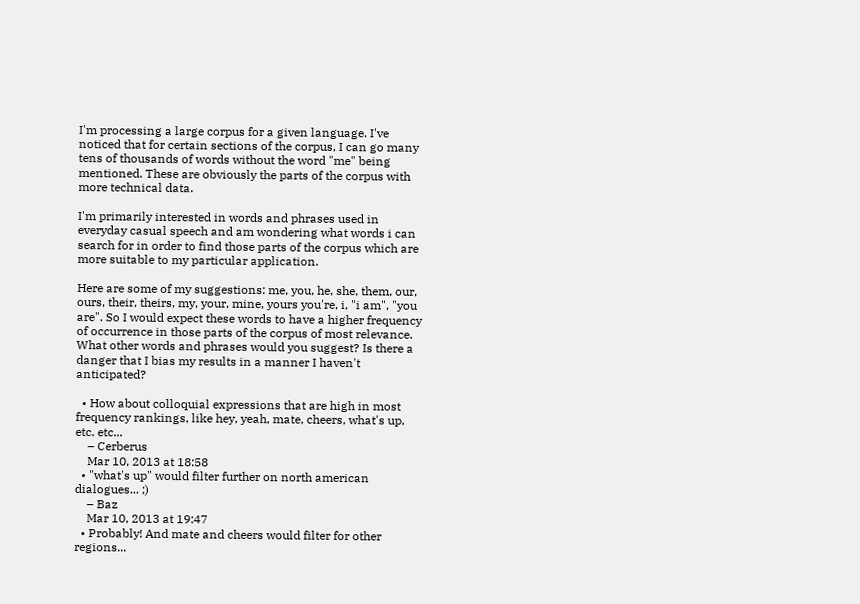I'm processing a large corpus for a given language. I've noticed that for certain sections of the corpus, I can go many tens of thousands of words without the word "me" being mentioned. These are obviously the parts of the corpus with more technical data.

I'm primarily interested in words and phrases used in everyday casual speech and am wondering what words i can search for in order to find those parts of the corpus which are more suitable to my particular application.

Here are some of my suggestions: me, you, he, she, them, our, ours, their, theirs, my, your, mine, yours you're, i, "i am", "you are". So I would expect these words to have a higher frequency of occurrence in those parts of the corpus of most relevance. What other words and phrases would you suggest? Is there a danger that I bias my results in a manner I haven't anticipated?

  • How about colloquial expressions that are high in most frequency rankings, like hey, yeah, mate, cheers, what's up, etc. etc...
    – Cerberus
    Mar 10, 2013 at 18:58
  • "what's up" would filter further on north american dialogues... ;)
    – Baz
    Mar 10, 2013 at 19:47
  • Probably! And mate and cheers would filter for other regions...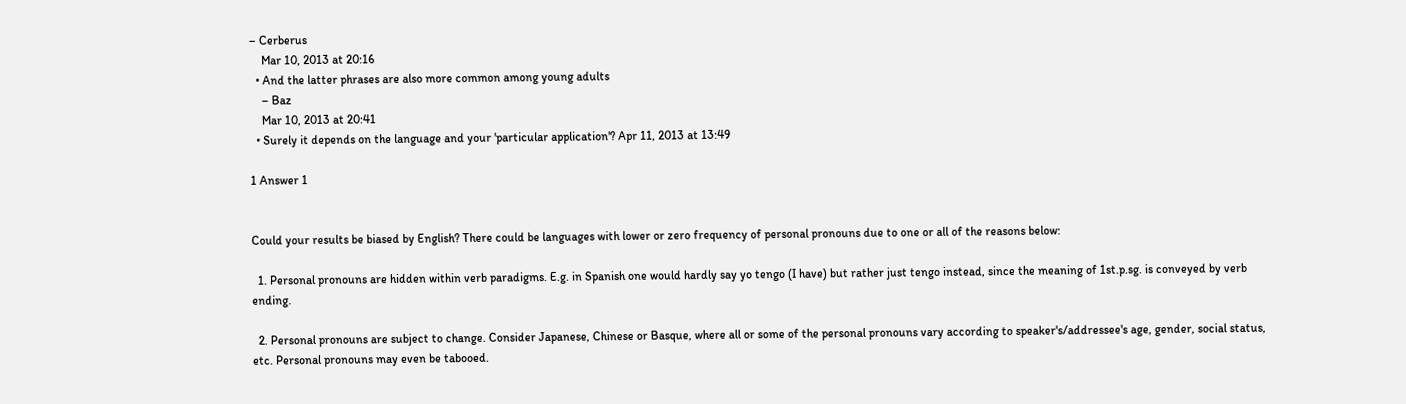– Cerberus
    Mar 10, 2013 at 20:16
  • And the latter phrases are also more common among young adults
    – Baz
    Mar 10, 2013 at 20:41
  • Surely it depends on the language and your 'particular application'? Apr 11, 2013 at 13:49

1 Answer 1


Could your results be biased by English? There could be languages with lower or zero frequency of personal pronouns due to one or all of the reasons below:

  1. Personal pronouns are hidden within verb paradigms. E.g. in Spanish one would hardly say yo tengo (I have) but rather just tengo instead, since the meaning of 1st.p.sg. is conveyed by verb ending.

  2. Personal pronouns are subject to change. Consider Japanese, Chinese or Basque, where all or some of the personal pronouns vary according to speaker's/addressee's age, gender, social status, etc. Personal pronouns may even be tabooed.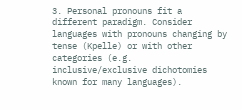3. Personal pronouns fit a different paradigm. Consider languages with pronouns changing by tense (Kpelle) or with other categories (e.g. inclusive/exclusive dichotomies known for many languages).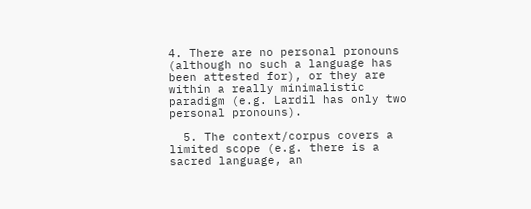4. There are no personal pronouns (although no such a language has been attested for), or they are within a really minimalistic paradigm (e.g. Lardil has only two personal pronouns).

  5. The context/corpus covers a limited scope (e.g. there is a sacred language, an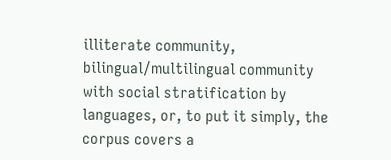illiterate community, bilingual/multilingual community with social stratification by languages, or, to put it simply, the corpus covers a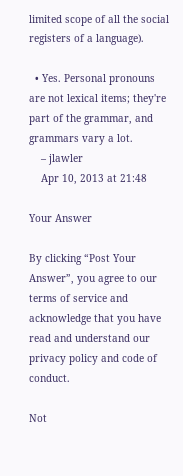limited scope of all the social registers of a language).

  • Yes. Personal pronouns are not lexical items; they're part of the grammar, and grammars vary a lot.
    – jlawler
    Apr 10, 2013 at 21:48

Your Answer

By clicking “Post Your Answer”, you agree to our terms of service and acknowledge that you have read and understand our privacy policy and code of conduct.

Not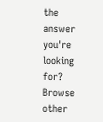the answer you're looking for? Browse other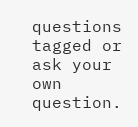questions tagged or ask your own question.